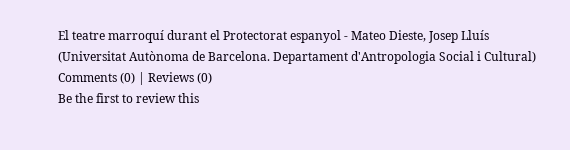El teatre marroquí durant el Protectorat espanyol - Mateo Dieste, Josep Lluís (Universitat Autònoma de Barcelona. Departament d'Antropologia Social i Cultural)
Comments (0) | Reviews (0)
Be the first to review this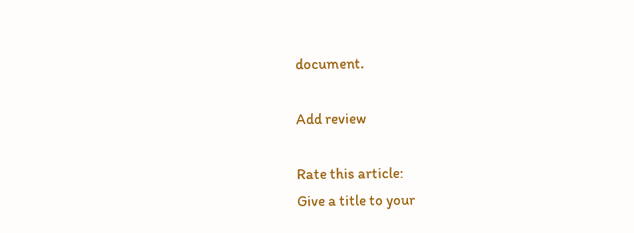document.

Add review

Rate this article:
Give a title to your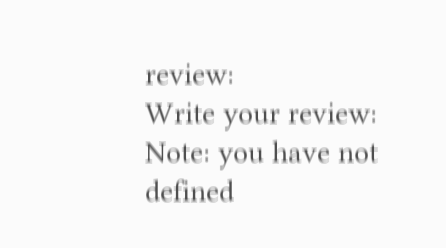review:
Write your review:
Note: you have not defined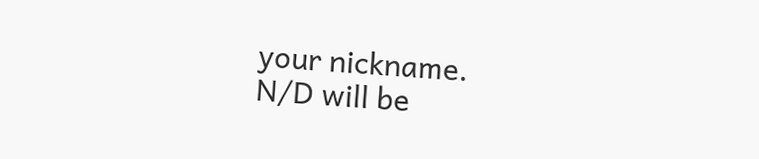your nickname.
N/D will be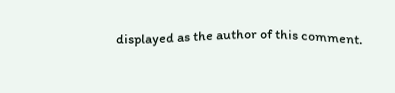displayed as the author of this comment.